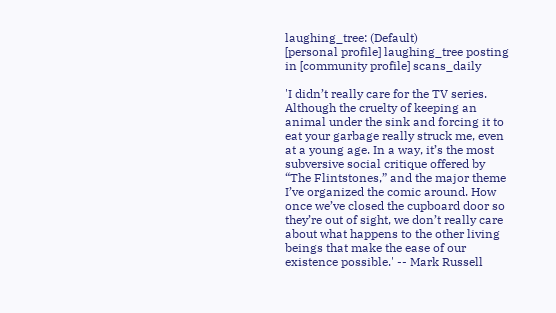laughing_tree: (Default)
[personal profile] laughing_tree posting in [community profile] scans_daily

'I didn’t really care for the TV series. Although the cruelty of keeping an animal under the sink and forcing it to eat your garbage really struck me, even at a young age. In a way, it’s the most subversive social critique offered by “The Flintstones,” and the major theme I’ve organized the comic around. How once we’ve closed the cupboard door so they’re out of sight, we don’t really care about what happens to the other living beings that make the ease of our existence possible.' -- Mark Russell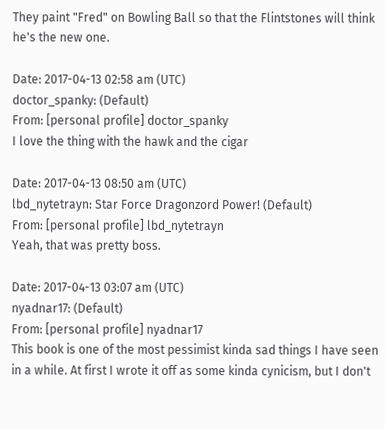They paint "Fred" on Bowling Ball so that the Flintstones will think he's the new one.

Date: 2017-04-13 02:58 am (UTC)
doctor_spanky: (Default)
From: [personal profile] doctor_spanky
I love the thing with the hawk and the cigar

Date: 2017-04-13 08:50 am (UTC)
lbd_nytetrayn: Star Force Dragonzord Power! (Default)
From: [personal profile] lbd_nytetrayn
Yeah, that was pretty boss.

Date: 2017-04-13 03:07 am (UTC)
nyadnar17: (Default)
From: [personal profile] nyadnar17
This book is one of the most pessimist kinda sad things I have seen in a while. At first I wrote it off as some kinda cynicism, but I don't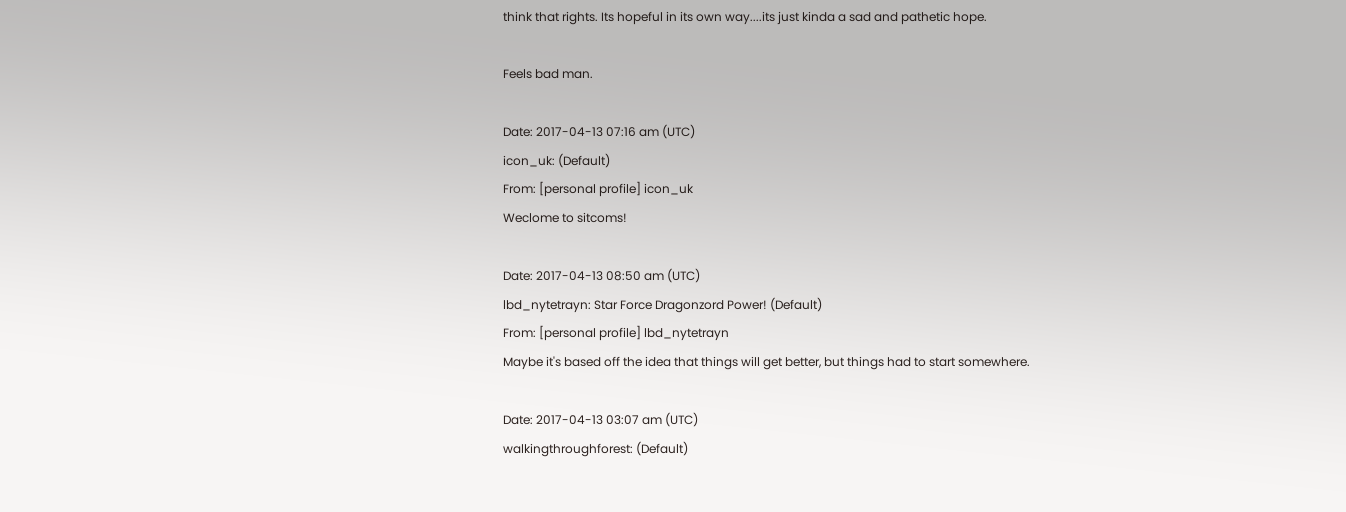think that rights. Its hopeful in its own way....its just kinda a sad and pathetic hope.

Feels bad man.

Date: 2017-04-13 07:16 am (UTC)
icon_uk: (Default)
From: [personal profile] icon_uk
Weclome to sitcoms!

Date: 2017-04-13 08:50 am (UTC)
lbd_nytetrayn: Star Force Dragonzord Power! (Default)
From: [personal profile] lbd_nytetrayn
Maybe it's based off the idea that things will get better, but things had to start somewhere.

Date: 2017-04-13 03:07 am (UTC)
walkingthroughforest: (Default)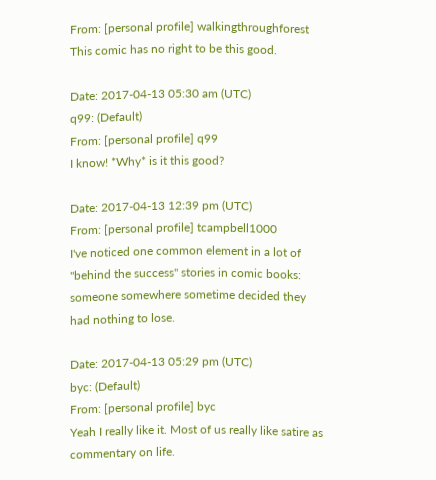From: [personal profile] walkingthroughforest
This comic has no right to be this good.

Date: 2017-04-13 05:30 am (UTC)
q99: (Default)
From: [personal profile] q99
I know! *Why* is it this good?

Date: 2017-04-13 12:39 pm (UTC)
From: [personal profile] tcampbell1000
I've noticed one common element in a lot of "behind the success" stories in comic books: someone somewhere sometime decided they had nothing to lose.

Date: 2017-04-13 05:29 pm (UTC)
byc: (Default)
From: [personal profile] byc
Yeah I really like it. Most of us really like satire as commentary on life.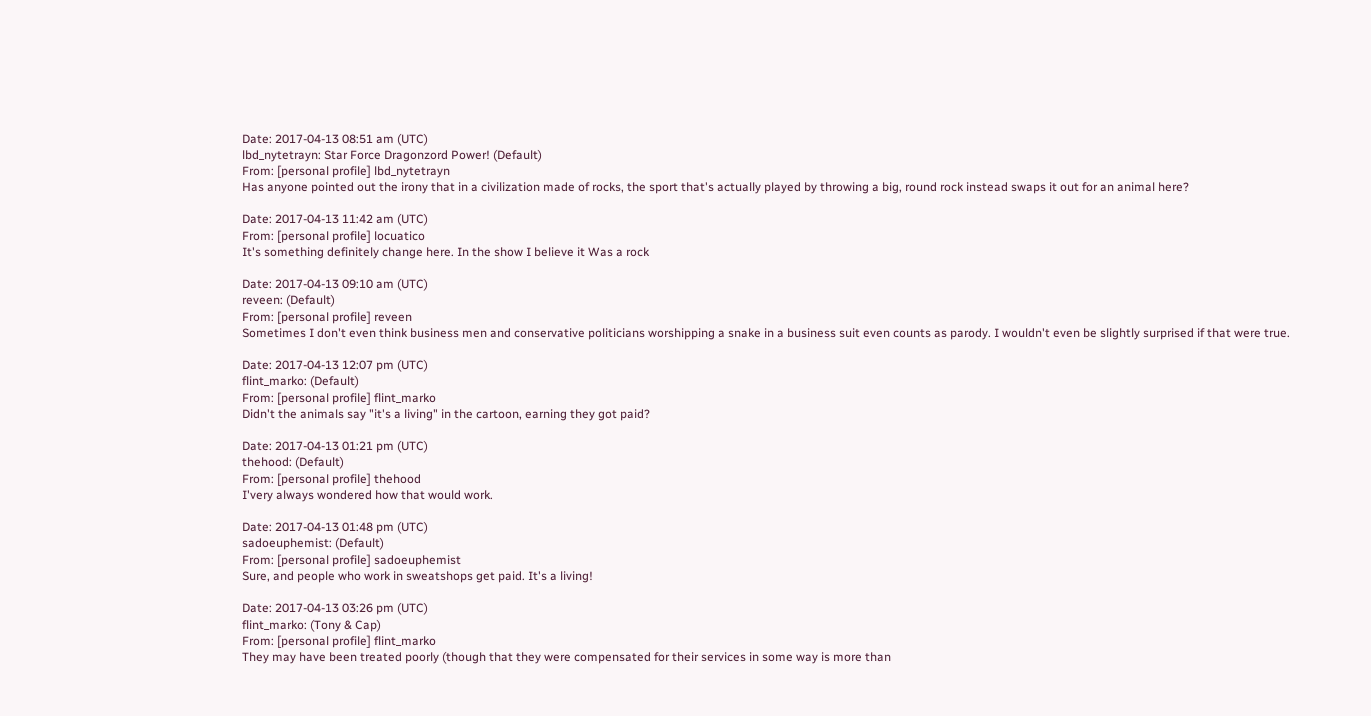Date: 2017-04-13 08:51 am (UTC)
lbd_nytetrayn: Star Force Dragonzord Power! (Default)
From: [personal profile] lbd_nytetrayn
Has anyone pointed out the irony that in a civilization made of rocks, the sport that's actually played by throwing a big, round rock instead swaps it out for an animal here?

Date: 2017-04-13 11:42 am (UTC)
From: [personal profile] locuatico
It's something definitely change here. In the show I believe it Was a rock

Date: 2017-04-13 09:10 am (UTC)
reveen: (Default)
From: [personal profile] reveen
Sometimes I don't even think business men and conservative politicians worshipping a snake in a business suit even counts as parody. I wouldn't even be slightly surprised if that were true.

Date: 2017-04-13 12:07 pm (UTC)
flint_marko: (Default)
From: [personal profile] flint_marko
Didn't the animals say "it's a living" in the cartoon, earning they got paid?

Date: 2017-04-13 01:21 pm (UTC)
thehood: (Default)
From: [personal profile] thehood
I'very always wondered how that would work.

Date: 2017-04-13 01:48 pm (UTC)
sadoeuphemist: (Default)
From: [personal profile] sadoeuphemist
Sure, and people who work in sweatshops get paid. It's a living!

Date: 2017-04-13 03:26 pm (UTC)
flint_marko: (Tony & Cap)
From: [personal profile] flint_marko
They may have been treated poorly (though that they were compensated for their services in some way is more than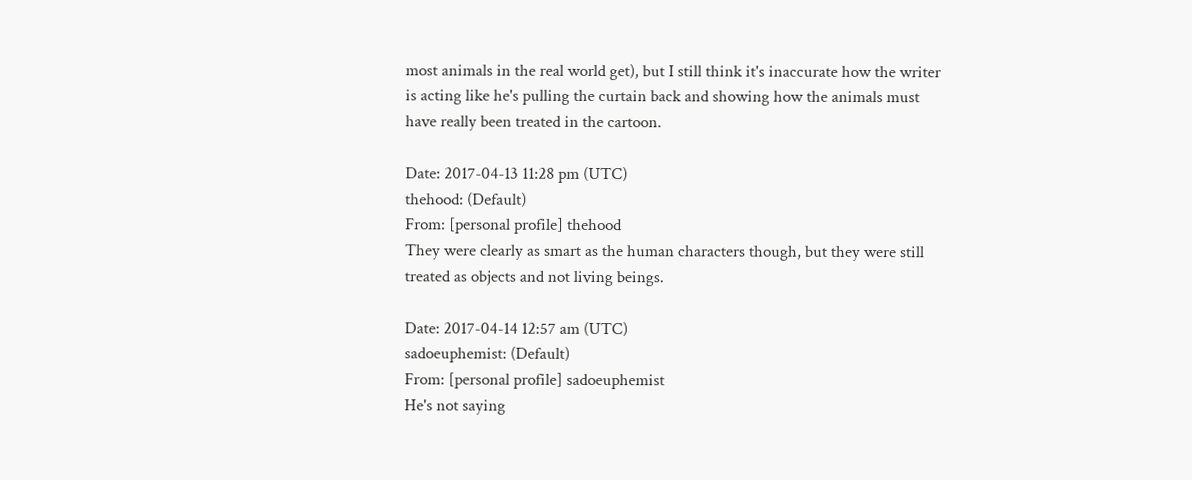most animals in the real world get), but I still think it's inaccurate how the writer is acting like he's pulling the curtain back and showing how the animals must have really been treated in the cartoon.

Date: 2017-04-13 11:28 pm (UTC)
thehood: (Default)
From: [personal profile] thehood
They were clearly as smart as the human characters though, but they were still treated as objects and not living beings.

Date: 2017-04-14 12:57 am (UTC)
sadoeuphemist: (Default)
From: [personal profile] sadoeuphemist
He's not saying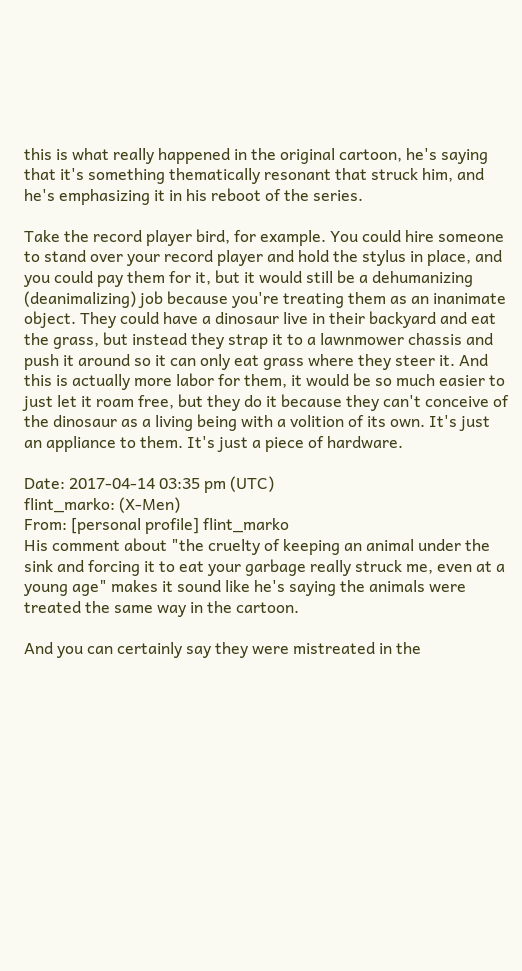this is what really happened in the original cartoon, he's saying that it's something thematically resonant that struck him, and he's emphasizing it in his reboot of the series.

Take the record player bird, for example. You could hire someone to stand over your record player and hold the stylus in place, and you could pay them for it, but it would still be a dehumanizing (deanimalizing) job because you're treating them as an inanimate object. They could have a dinosaur live in their backyard and eat the grass, but instead they strap it to a lawnmower chassis and push it around so it can only eat grass where they steer it. And this is actually more labor for them, it would be so much easier to just let it roam free, but they do it because they can't conceive of the dinosaur as a living being with a volition of its own. It's just an appliance to them. It's just a piece of hardware.

Date: 2017-04-14 03:35 pm (UTC)
flint_marko: (X-Men)
From: [personal profile] flint_marko
His comment about "the cruelty of keeping an animal under the sink and forcing it to eat your garbage really struck me, even at a young age" makes it sound like he's saying the animals were treated the same way in the cartoon.

And you can certainly say they were mistreated in the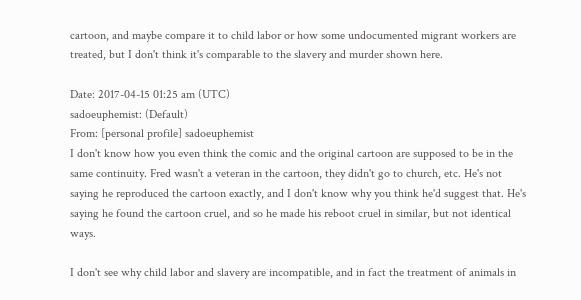cartoon, and maybe compare it to child labor or how some undocumented migrant workers are treated, but I don't think it's comparable to the slavery and murder shown here.

Date: 2017-04-15 01:25 am (UTC)
sadoeuphemist: (Default)
From: [personal profile] sadoeuphemist
I don't know how you even think the comic and the original cartoon are supposed to be in the same continuity. Fred wasn't a veteran in the cartoon, they didn't go to church, etc. He's not saying he reproduced the cartoon exactly, and I don't know why you think he'd suggest that. He's saying he found the cartoon cruel, and so he made his reboot cruel in similar, but not identical ways.

I don't see why child labor and slavery are incompatible, and in fact the treatment of animals in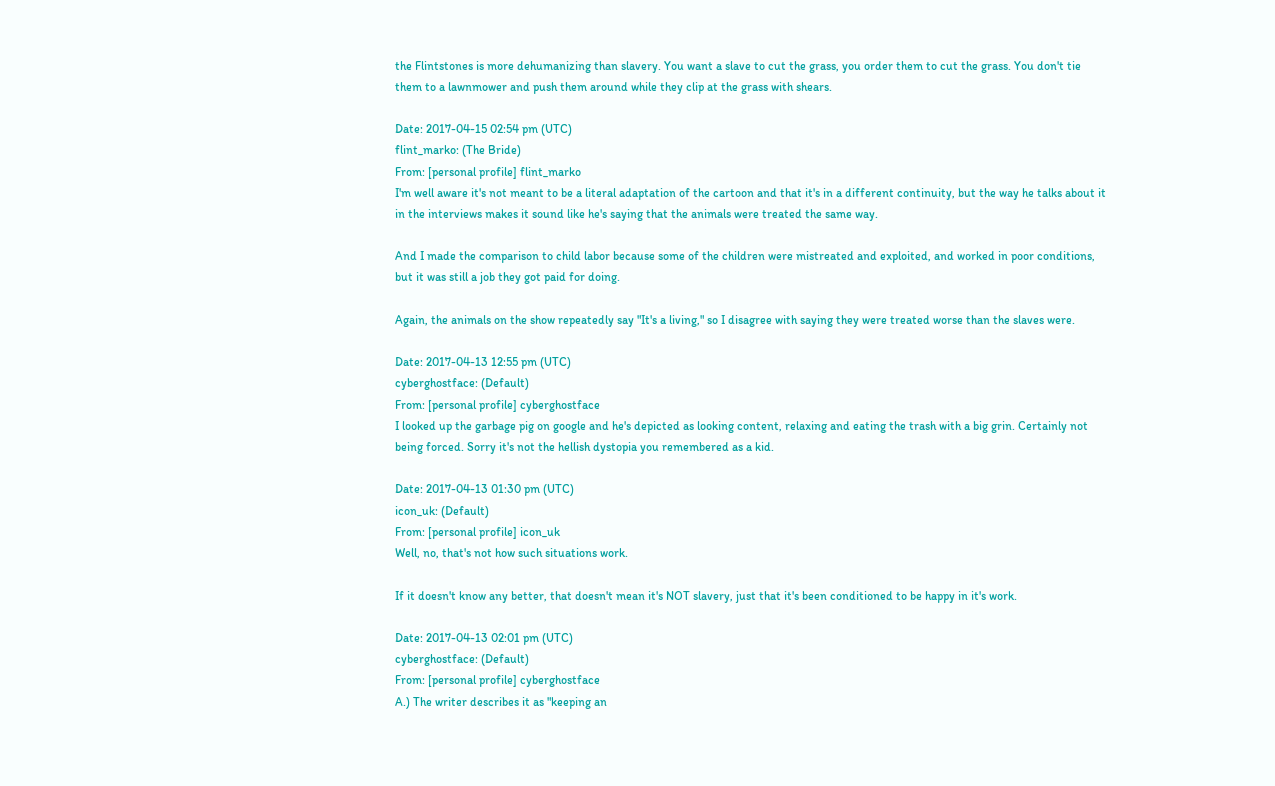the Flintstones is more dehumanizing than slavery. You want a slave to cut the grass, you order them to cut the grass. You don't tie them to a lawnmower and push them around while they clip at the grass with shears.

Date: 2017-04-15 02:54 pm (UTC)
flint_marko: (The Bride)
From: [personal profile] flint_marko
I'm well aware it's not meant to be a literal adaptation of the cartoon and that it's in a different continuity, but the way he talks about it in the interviews makes it sound like he's saying that the animals were treated the same way.

And I made the comparison to child labor because some of the children were mistreated and exploited, and worked in poor conditions, but it was still a job they got paid for doing.

Again, the animals on the show repeatedly say "It's a living," so I disagree with saying they were treated worse than the slaves were.

Date: 2017-04-13 12:55 pm (UTC)
cyberghostface: (Default)
From: [personal profile] cyberghostface
I looked up the garbage pig on google and he's depicted as looking content, relaxing and eating the trash with a big grin. Certainly not being forced. Sorry it's not the hellish dystopia you remembered as a kid.

Date: 2017-04-13 01:30 pm (UTC)
icon_uk: (Default)
From: [personal profile] icon_uk
Well, no, that's not how such situations work.

If it doesn't know any better, that doesn't mean it's NOT slavery, just that it's been conditioned to be happy in it's work.

Date: 2017-04-13 02:01 pm (UTC)
cyberghostface: (Default)
From: [personal profile] cyberghostface
A.) The writer describes it as "keeping an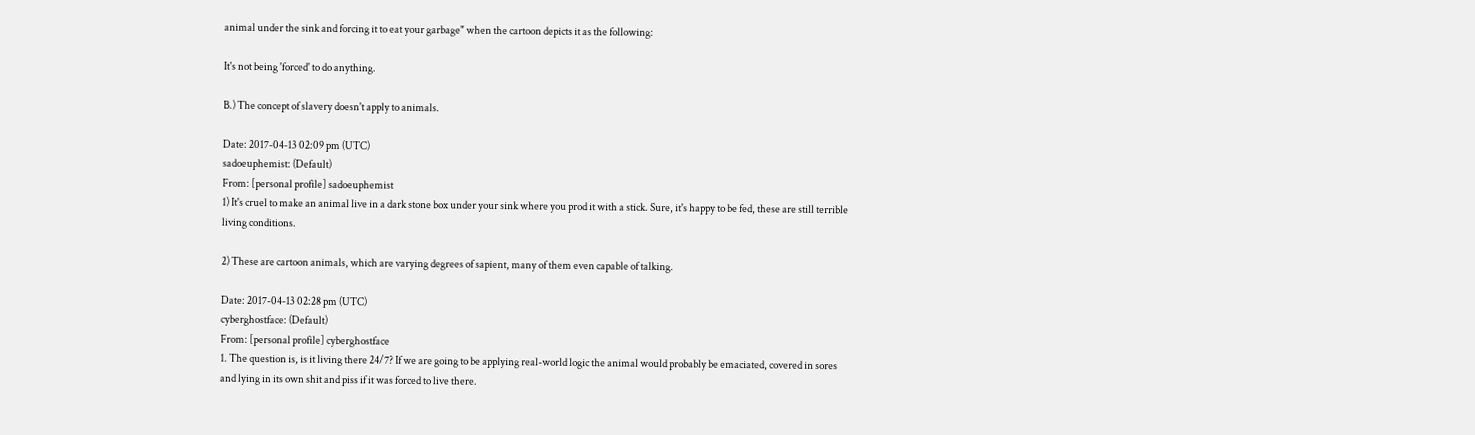animal under the sink and forcing it to eat your garbage" when the cartoon depicts it as the following:

It's not being 'forced' to do anything.

B.) The concept of slavery doesn't apply to animals.

Date: 2017-04-13 02:09 pm (UTC)
sadoeuphemist: (Default)
From: [personal profile] sadoeuphemist
1) It's cruel to make an animal live in a dark stone box under your sink where you prod it with a stick. Sure, it's happy to be fed, these are still terrible living conditions.

2) These are cartoon animals, which are varying degrees of sapient, many of them even capable of talking.

Date: 2017-04-13 02:28 pm (UTC)
cyberghostface: (Default)
From: [personal profile] cyberghostface
1. The question is, is it living there 24/7? If we are going to be applying real-world logic the animal would probably be emaciated, covered in sores and lying in its own shit and piss if it was forced to live there.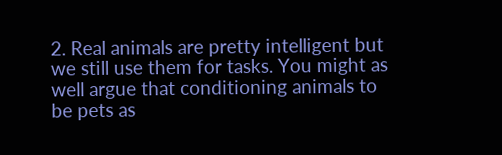2. Real animals are pretty intelligent but we still use them for tasks. You might as well argue that conditioning animals to be pets as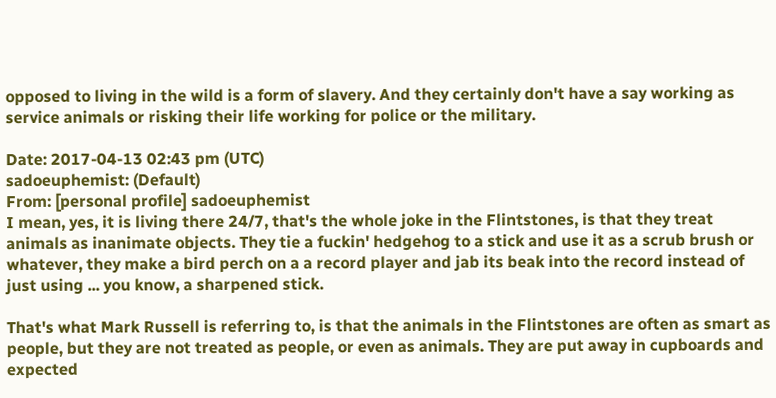opposed to living in the wild is a form of slavery. And they certainly don't have a say working as service animals or risking their life working for police or the military.

Date: 2017-04-13 02:43 pm (UTC)
sadoeuphemist: (Default)
From: [personal profile] sadoeuphemist
I mean, yes, it is living there 24/7, that's the whole joke in the Flintstones, is that they treat animals as inanimate objects. They tie a fuckin' hedgehog to a stick and use it as a scrub brush or whatever, they make a bird perch on a a record player and jab its beak into the record instead of just using ... you know, a sharpened stick.

That's what Mark Russell is referring to, is that the animals in the Flintstones are often as smart as people, but they are not treated as people, or even as animals. They are put away in cupboards and expected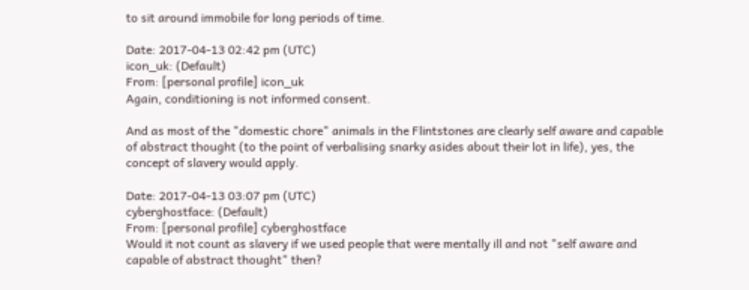to sit around immobile for long periods of time.

Date: 2017-04-13 02:42 pm (UTC)
icon_uk: (Default)
From: [personal profile] icon_uk
Again, conditioning is not informed consent.

And as most of the "domestic chore" animals in the Flintstones are clearly self aware and capable of abstract thought (to the point of verbalising snarky asides about their lot in life), yes, the concept of slavery would apply.

Date: 2017-04-13 03:07 pm (UTC)
cyberghostface: (Default)
From: [personal profile] cyberghostface
Would it not count as slavery if we used people that were mentally ill and not "self aware and capable of abstract thought" then?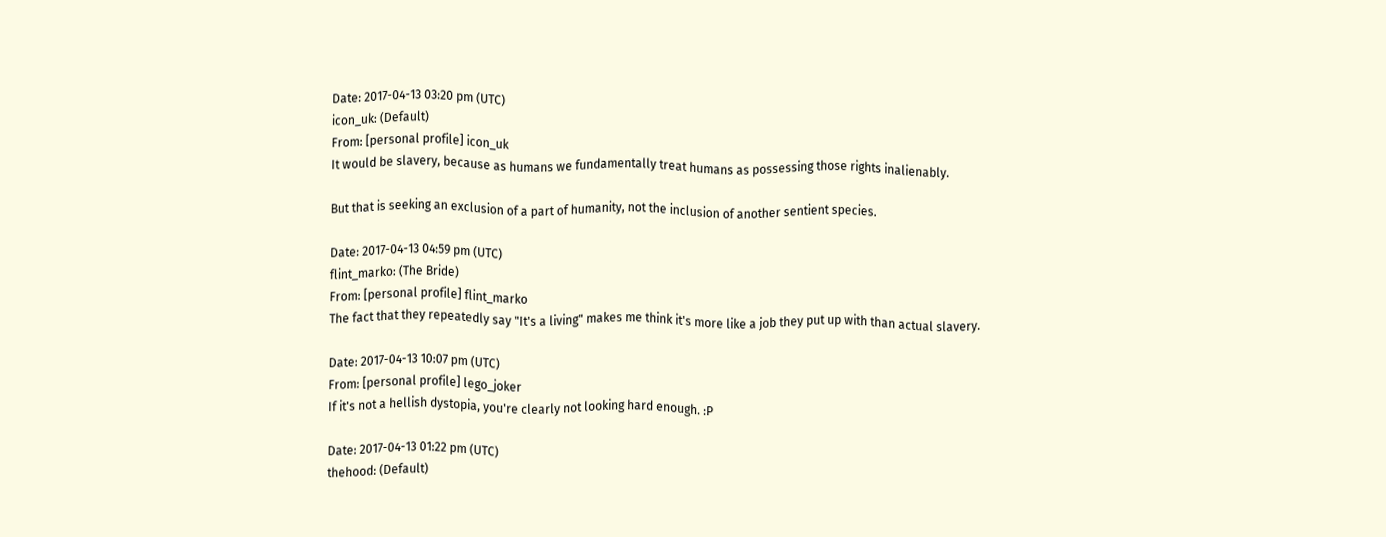Date: 2017-04-13 03:20 pm (UTC)
icon_uk: (Default)
From: [personal profile] icon_uk
It would be slavery, because as humans we fundamentally treat humans as possessing those rights inalienably.

But that is seeking an exclusion of a part of humanity, not the inclusion of another sentient species.

Date: 2017-04-13 04:59 pm (UTC)
flint_marko: (The Bride)
From: [personal profile] flint_marko
The fact that they repeatedly say "It's a living" makes me think it's more like a job they put up with than actual slavery.

Date: 2017-04-13 10:07 pm (UTC)
From: [personal profile] lego_joker
If it's not a hellish dystopia, you're clearly not looking hard enough. :P

Date: 2017-04-13 01:22 pm (UTC)
thehood: (Default)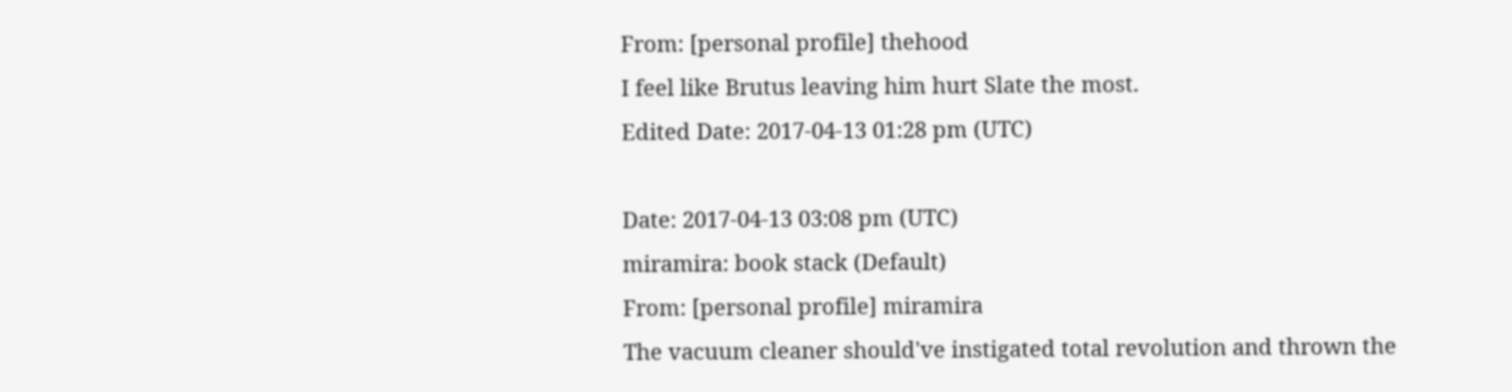From: [personal profile] thehood
I feel like Brutus leaving him hurt Slate the most.
Edited Date: 2017-04-13 01:28 pm (UTC)

Date: 2017-04-13 03:08 pm (UTC)
miramira: book stack (Default)
From: [personal profile] miramira
The vacuum cleaner should've instigated total revolution and thrown the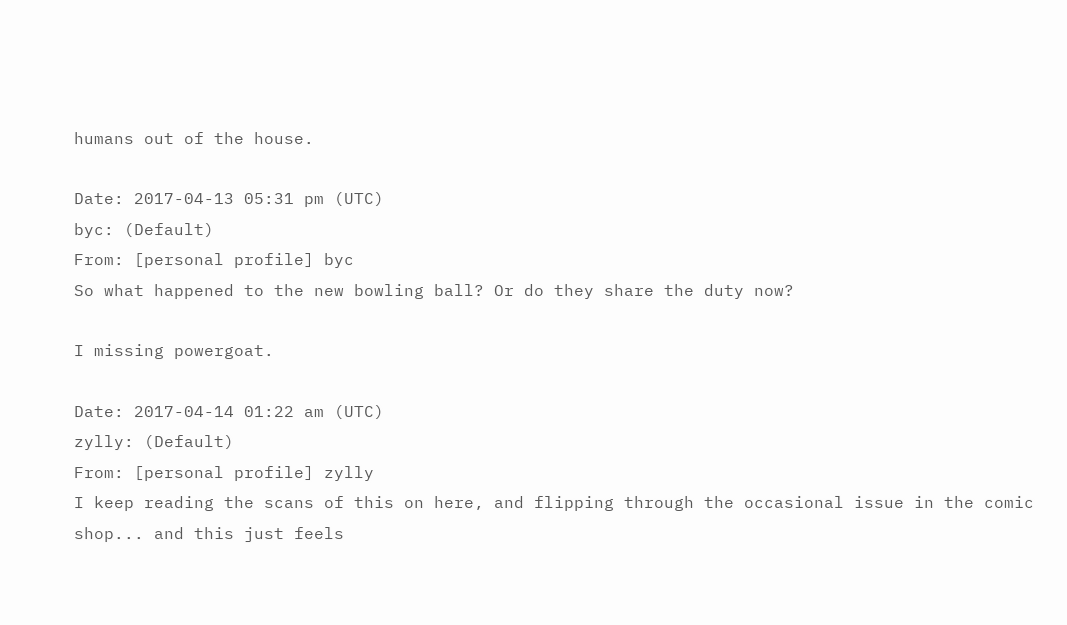humans out of the house.

Date: 2017-04-13 05:31 pm (UTC)
byc: (Default)
From: [personal profile] byc
So what happened to the new bowling ball? Or do they share the duty now?

I missing powergoat.

Date: 2017-04-14 01:22 am (UTC)
zylly: (Default)
From: [personal profile] zylly
I keep reading the scans of this on here, and flipping through the occasional issue in the comic shop... and this just feels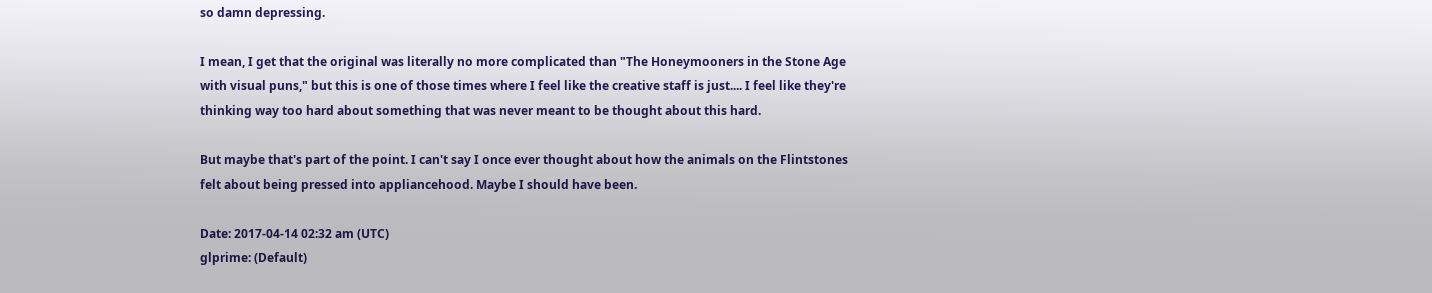so damn depressing.

I mean, I get that the original was literally no more complicated than "The Honeymooners in the Stone Age with visual puns," but this is one of those times where I feel like the creative staff is just.... I feel like they're thinking way too hard about something that was never meant to be thought about this hard.

But maybe that's part of the point. I can't say I once ever thought about how the animals on the Flintstones felt about being pressed into appliancehood. Maybe I should have been.

Date: 2017-04-14 02:32 am (UTC)
glprime: (Default)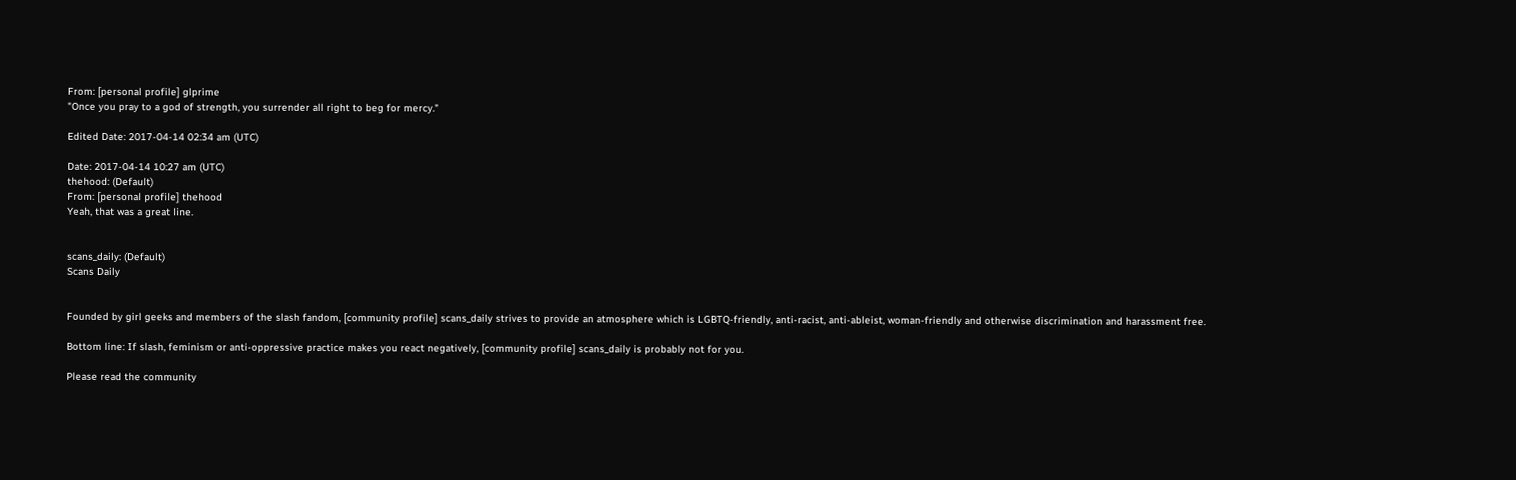From: [personal profile] glprime
"Once you pray to a god of strength, you surrender all right to beg for mercy."

Edited Date: 2017-04-14 02:34 am (UTC)

Date: 2017-04-14 10:27 am (UTC)
thehood: (Default)
From: [personal profile] thehood
Yeah, that was a great line.


scans_daily: (Default)
Scans Daily


Founded by girl geeks and members of the slash fandom, [community profile] scans_daily strives to provide an atmosphere which is LGBTQ-friendly, anti-racist, anti-ableist, woman-friendly and otherwise discrimination and harassment free.

Bottom line: If slash, feminism or anti-oppressive practice makes you react negatively, [community profile] scans_daily is probably not for you.

Please read the community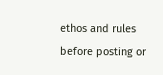ethos and rules before posting or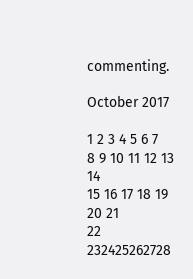commenting.

October 2017

1 2 3 4 5 6 7
8 9 10 11 12 13 14
15 16 17 18 19 20 21
22 232425262728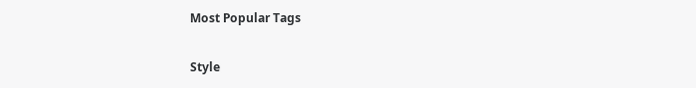Most Popular Tags

Style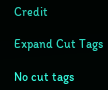Credit

Expand Cut Tags

No cut tags